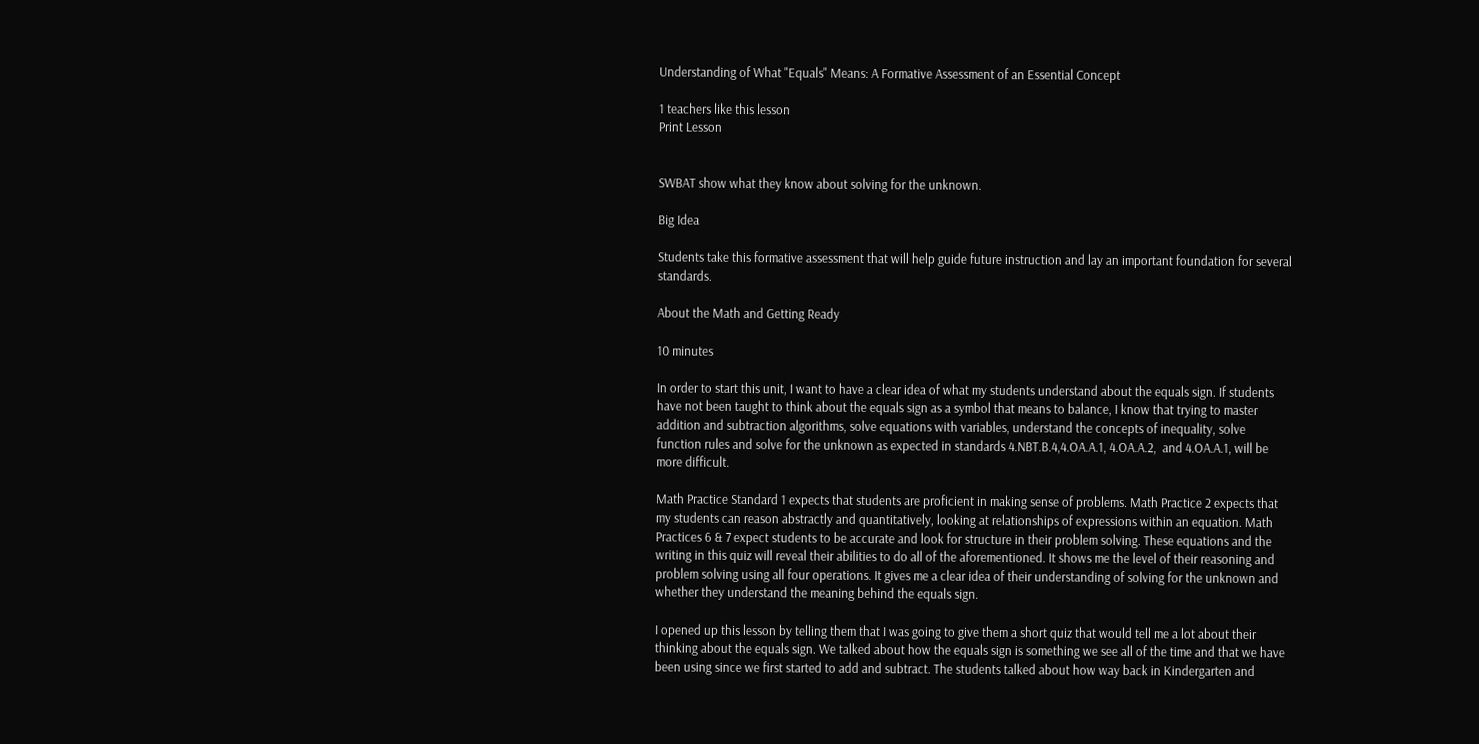Understanding of What "Equals" Means: A Formative Assessment of an Essential Concept

1 teachers like this lesson
Print Lesson


SWBAT show what they know about solving for the unknown.

Big Idea

Students take this formative assessment that will help guide future instruction and lay an important foundation for several standards.

About the Math and Getting Ready

10 minutes

In order to start this unit, I want to have a clear idea of what my students understand about the equals sign. If students have not been taught to think about the equals sign as a symbol that means to balance, I know that trying to master addition and subtraction algorithms, solve equations with variables, understand the concepts of inequality, solve function rules and solve for the unknown as expected in standards 4.NBT.B.4,4.OA.A.1, 4.OA.A.2,  and 4.OA.A.1, will be more difficult.

Math Practice Standard 1 expects that students are proficient in making sense of problems. Math Practice 2 expects that my students can reason abstractly and quantitatively, looking at relationships of expressions within an equation. Math Practices 6 & 7 expect students to be accurate and look for structure in their problem solving. These equations and the writing in this quiz will reveal their abilities to do all of the aforementioned. It shows me the level of their reasoning and problem solving using all four operations. It gives me a clear idea of their understanding of solving for the unknown and whether they understand the meaning behind the equals sign.

I opened up this lesson by telling them that I was going to give them a short quiz that would tell me a lot about their thinking about the equals sign. We talked about how the equals sign is something we see all of the time and that we have been using since we first started to add and subtract. The students talked about how way back in Kindergarten and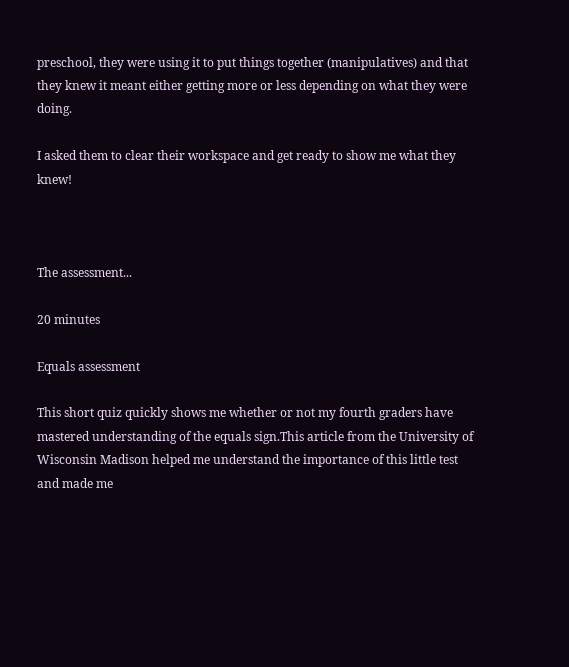preschool, they were using it to put things together (manipulatives) and that they knew it meant either getting more or less depending on what they were doing.

I asked them to clear their workspace and get ready to show me what they knew!



The assessment...

20 minutes

Equals assessment

This short quiz quickly shows me whether or not my fourth graders have mastered understanding of the equals sign.This article from the University of Wisconsin Madison helped me understand the importance of this little test and made me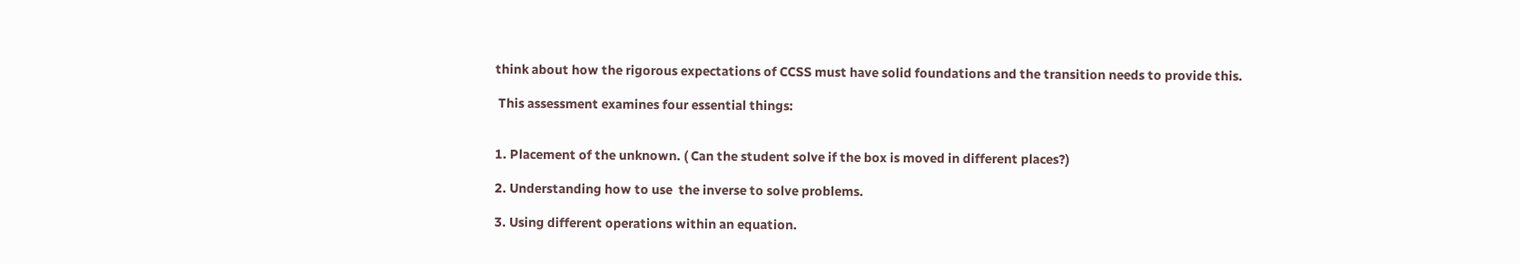think about how the rigorous expectations of CCSS must have solid foundations and the transition needs to provide this.

 This assessment examines four essential things:


1. Placement of the unknown. ( Can the student solve if the box is moved in different places?)

2. Understanding how to use  the inverse to solve problems.

3. Using different operations within an equation.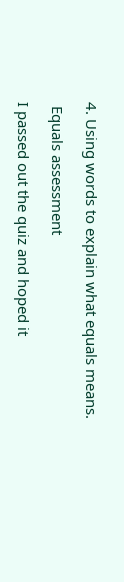4. Using words to explain what equals means.

 Equals assessment

I passed out the quiz and hoped it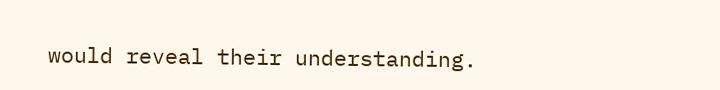would reveal their understanding.